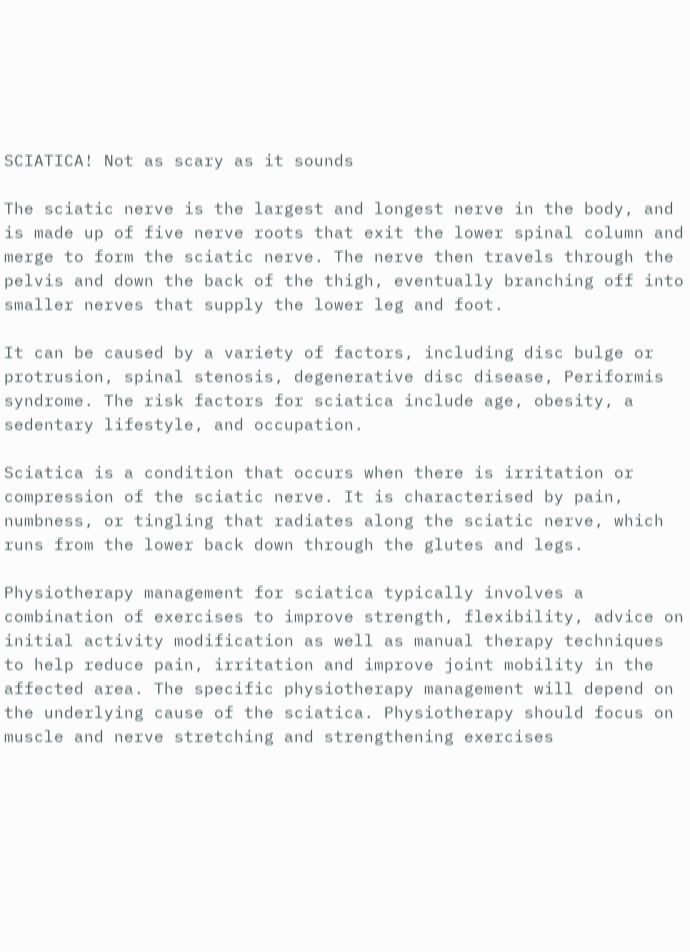SCIATICA! Not as scary as it sounds

The sciatic nerve is the largest and longest nerve in the body, and is made up of five nerve roots that exit the lower spinal column and merge to form the sciatic nerve. The nerve then travels through the pelvis and down the back of the thigh, eventually branching off into smaller nerves that supply the lower leg and foot.

It can be caused by a variety of factors, including disc bulge or protrusion, spinal stenosis, degenerative disc disease, Periformis syndrome. The risk factors for sciatica include age, obesity, a sedentary lifestyle, and occupation.

Sciatica is a condition that occurs when there is irritation or compression of the sciatic nerve. It is characterised by pain, numbness, or tingling that radiates along the sciatic nerve, which runs from the lower back down through the glutes and legs.

Physiotherapy management for sciatica typically involves a combination of exercises to improve strength, flexibility, advice on initial activity modification as well as manual therapy techniques to help reduce pain, irritation and improve joint mobility in the affected area. The specific physiotherapy management will depend on the underlying cause of the sciatica. Physiotherapy should focus on muscle and nerve stretching and strengthening exercises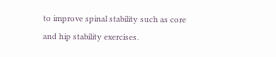to improve spinal stability such as core and hip stability exercises.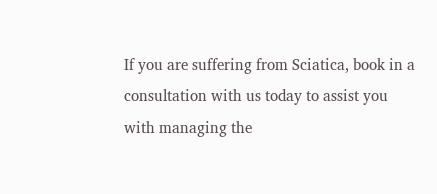If you are suffering from Sciatica, book in a consultation with us today to assist you with managing the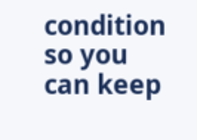condition so you can keep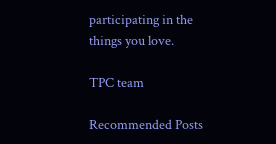participating in the things you love.

TPC team

Recommended Posts